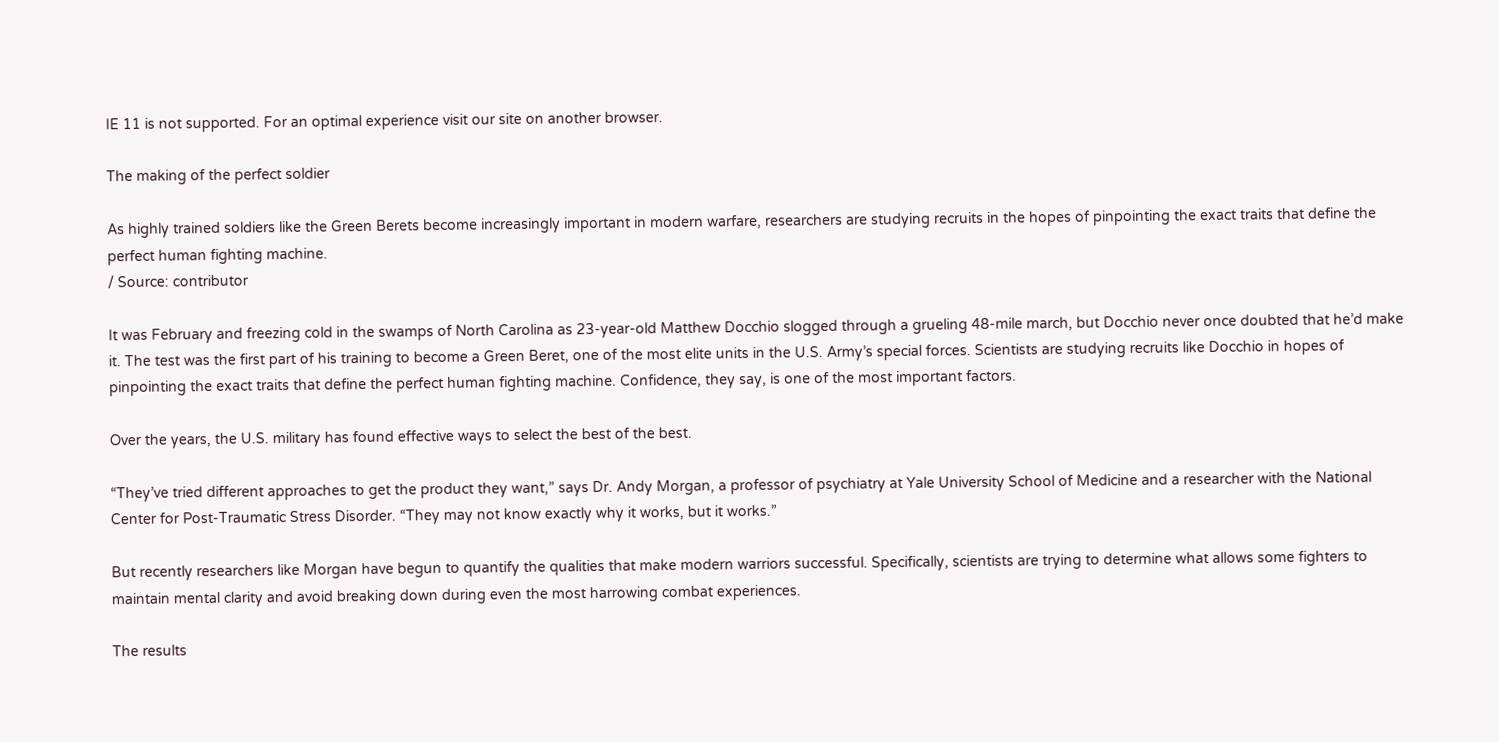IE 11 is not supported. For an optimal experience visit our site on another browser.

The making of the perfect soldier

As highly trained soldiers like the Green Berets become increasingly important in modern warfare, researchers are studying recruits in the hopes of pinpointing the exact traits that define the perfect human fighting machine.
/ Source: contributor

It was February and freezing cold in the swamps of North Carolina as 23-year-old Matthew Docchio slogged through a grueling 48-mile march, but Docchio never once doubted that he’d make it. The test was the first part of his training to become a Green Beret, one of the most elite units in the U.S. Army’s special forces. Scientists are studying recruits like Docchio in hopes of pinpointing the exact traits that define the perfect human fighting machine. Confidence, they say, is one of the most important factors.

Over the years, the U.S. military has found effective ways to select the best of the best.

“They’ve tried different approaches to get the product they want,” says Dr. Andy Morgan, a professor of psychiatry at Yale University School of Medicine and a researcher with the National Center for Post-Traumatic Stress Disorder. “They may not know exactly why it works, but it works.”

But recently researchers like Morgan have begun to quantify the qualities that make modern warriors successful. Specifically, scientists are trying to determine what allows some fighters to maintain mental clarity and avoid breaking down during even the most harrowing combat experiences.

The results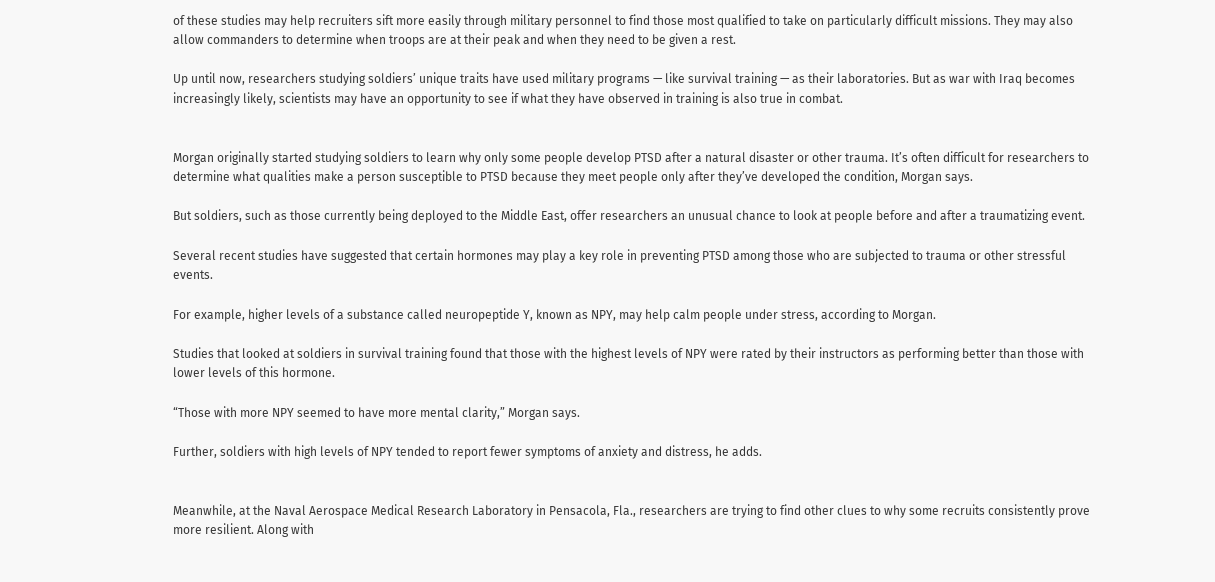of these studies may help recruiters sift more easily through military personnel to find those most qualified to take on particularly difficult missions. They may also allow commanders to determine when troops are at their peak and when they need to be given a rest.

Up until now, researchers studying soldiers’ unique traits have used military programs — like survival training — as their laboratories. But as war with Iraq becomes increasingly likely, scientists may have an opportunity to see if what they have observed in training is also true in combat.


Morgan originally started studying soldiers to learn why only some people develop PTSD after a natural disaster or other trauma. It’s often difficult for researchers to determine what qualities make a person susceptible to PTSD because they meet people only after they’ve developed the condition, Morgan says.

But soldiers, such as those currently being deployed to the Middle East, offer researchers an unusual chance to look at people before and after a traumatizing event.

Several recent studies have suggested that certain hormones may play a key role in preventing PTSD among those who are subjected to trauma or other stressful events.

For example, higher levels of a substance called neuropeptide Y, known as NPY, may help calm people under stress, according to Morgan.

Studies that looked at soldiers in survival training found that those with the highest levels of NPY were rated by their instructors as performing better than those with lower levels of this hormone.

“Those with more NPY seemed to have more mental clarity,” Morgan says.

Further, soldiers with high levels of NPY tended to report fewer symptoms of anxiety and distress, he adds.


Meanwhile, at the Naval Aerospace Medical Research Laboratory in Pensacola, Fla., researchers are trying to find other clues to why some recruits consistently prove more resilient. Along with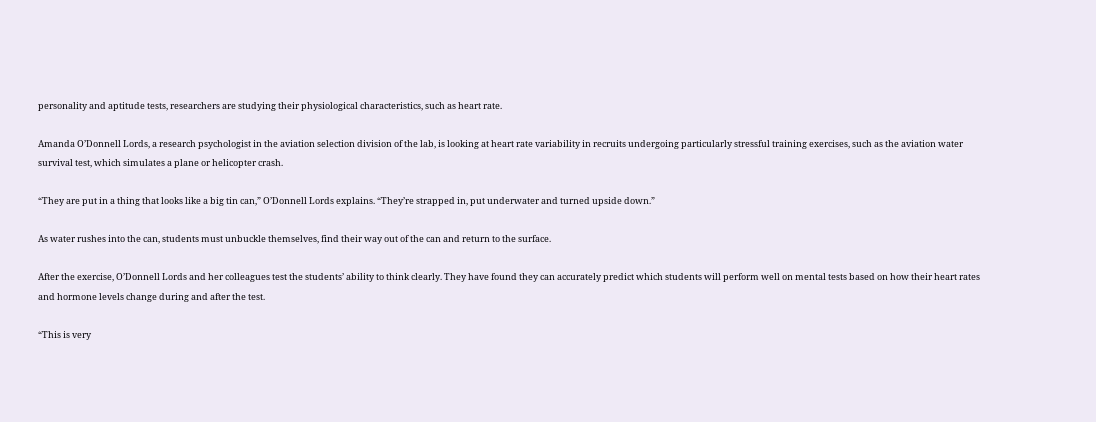personality and aptitude tests, researchers are studying their physiological characteristics, such as heart rate.

Amanda O’Donnell Lords, a research psychologist in the aviation selection division of the lab, is looking at heart rate variability in recruits undergoing particularly stressful training exercises, such as the aviation water survival test, which simulates a plane or helicopter crash.

“They are put in a thing that looks like a big tin can,” O’Donnell Lords explains. “They’re strapped in, put underwater and turned upside down.”

As water rushes into the can, students must unbuckle themselves, find their way out of the can and return to the surface.

After the exercise, O’Donnell Lords and her colleagues test the students’ ability to think clearly. They have found they can accurately predict which students will perform well on mental tests based on how their heart rates and hormone levels change during and after the test.

“This is very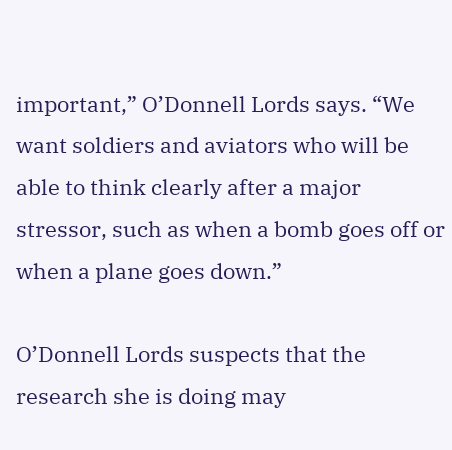important,” O’Donnell Lords says. “We want soldiers and aviators who will be able to think clearly after a major stressor, such as when a bomb goes off or when a plane goes down.”

O’Donnell Lords suspects that the research she is doing may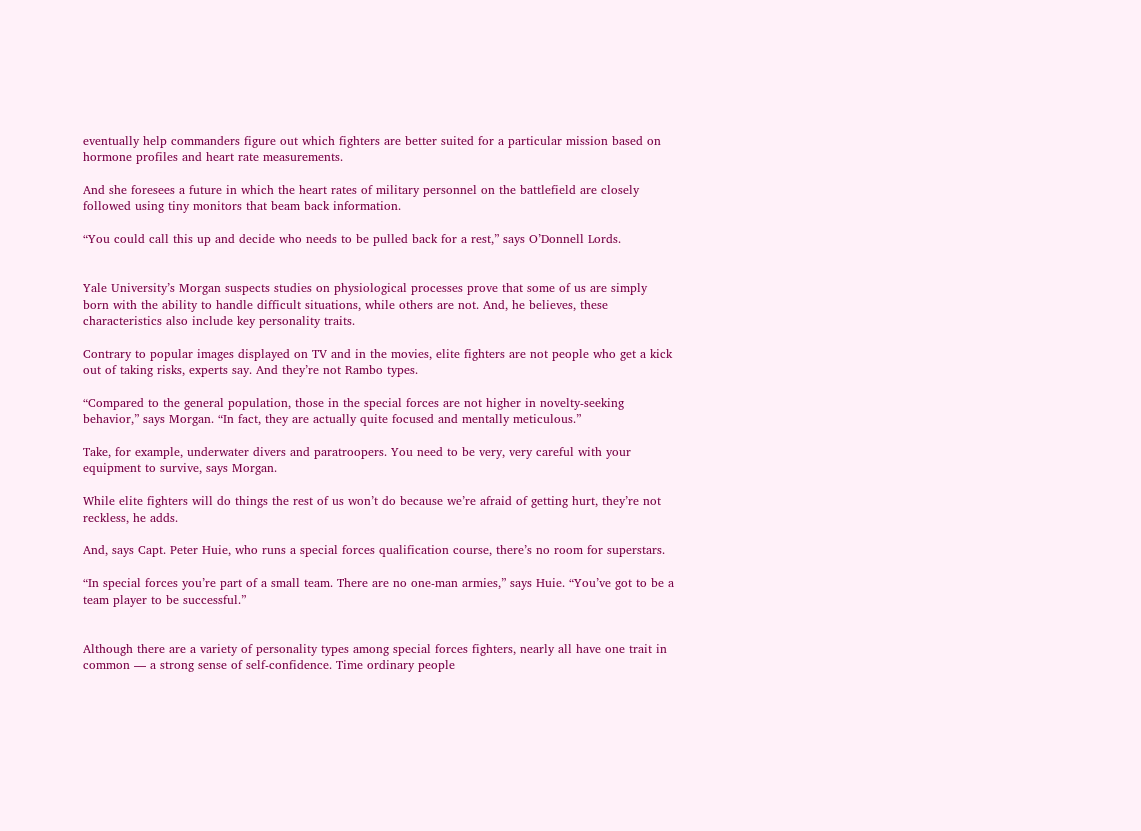eventually help commanders figure out which fighters are better suited for a particular mission based on hormone profiles and heart rate measurements.

And she foresees a future in which the heart rates of military personnel on the battlefield are closely followed using tiny monitors that beam back information.

“You could call this up and decide who needs to be pulled back for a rest,” says O’Donnell Lords.


Yale University’s Morgan suspects studies on physiological processes prove that some of us are simply born with the ability to handle difficult situations, while others are not. And, he believes, these characteristics also include key personality traits.

Contrary to popular images displayed on TV and in the movies, elite fighters are not people who get a kick out of taking risks, experts say. And they’re not Rambo types.

“Compared to the general population, those in the special forces are not higher in novelty-seeking behavior,” says Morgan. “In fact, they are actually quite focused and mentally meticulous.”

Take, for example, underwater divers and paratroopers. You need to be very, very careful with your equipment to survive, says Morgan.

While elite fighters will do things the rest of us won’t do because we’re afraid of getting hurt, they’re not reckless, he adds.

And, says Capt. Peter Huie, who runs a special forces qualification course, there’s no room for superstars.

“In special forces you’re part of a small team. There are no one-man armies,” says Huie. “You’ve got to be a team player to be successful.”


Although there are a variety of personality types among special forces fighters, nearly all have one trait in common — a strong sense of self-confidence. Time ordinary people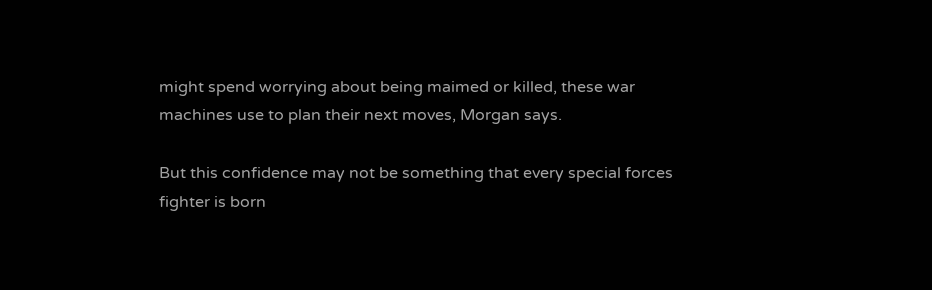might spend worrying about being maimed or killed, these war machines use to plan their next moves, Morgan says.

But this confidence may not be something that every special forces fighter is born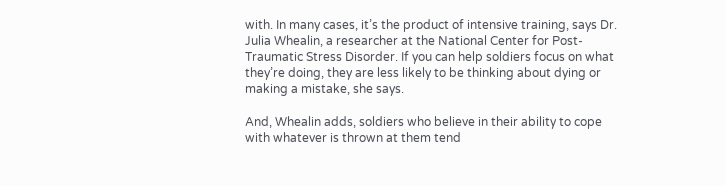with. In many cases, it’s the product of intensive training, says Dr. Julia Whealin, a researcher at the National Center for Post-Traumatic Stress Disorder. If you can help soldiers focus on what they’re doing, they are less likely to be thinking about dying or making a mistake, she says.

And, Whealin adds, soldiers who believe in their ability to cope with whatever is thrown at them tend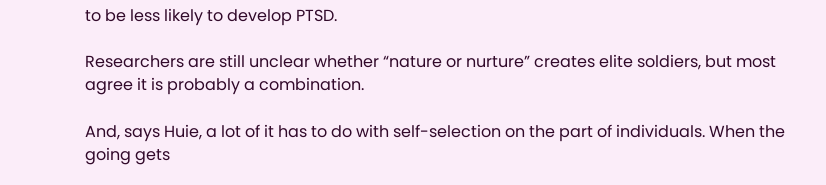to be less likely to develop PTSD.

Researchers are still unclear whether “nature or nurture” creates elite soldiers, but most agree it is probably a combination.

And, says Huie, a lot of it has to do with self-selection on the part of individuals. When the going gets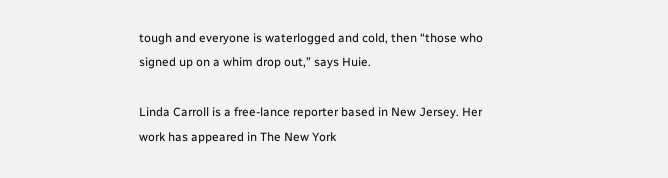tough and everyone is waterlogged and cold, then “those who signed up on a whim drop out,” says Huie.

Linda Carroll is a free-lance reporter based in New Jersey. Her work has appeared in The New York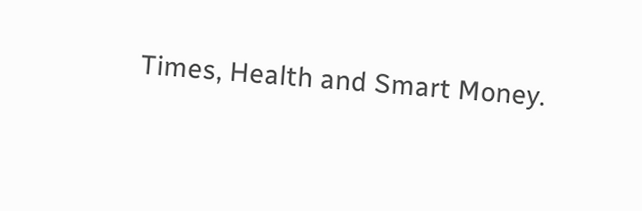Times, Health and Smart Money.